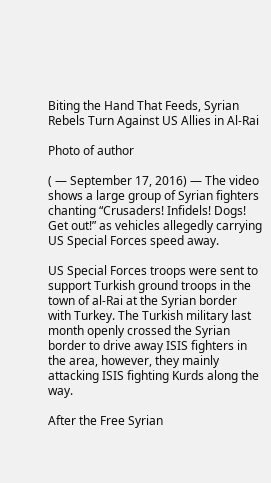Biting the Hand That Feeds, Syrian Rebels Turn Against US Allies in Al-Rai

Photo of author

( — September 17, 2016) — The video shows a large group of Syrian fighters chanting “Crusaders! Infidels! Dogs! Get out!” as vehicles allegedly carrying US Special Forces speed away.

US Special Forces troops were sent to support Turkish ground troops in the town of al-Rai at the Syrian border with Turkey. The Turkish military last month openly crossed the Syrian border to drive away ISIS fighters in the area, however, they mainly attacking ISIS fighting Kurds along the way.

After the Free Syrian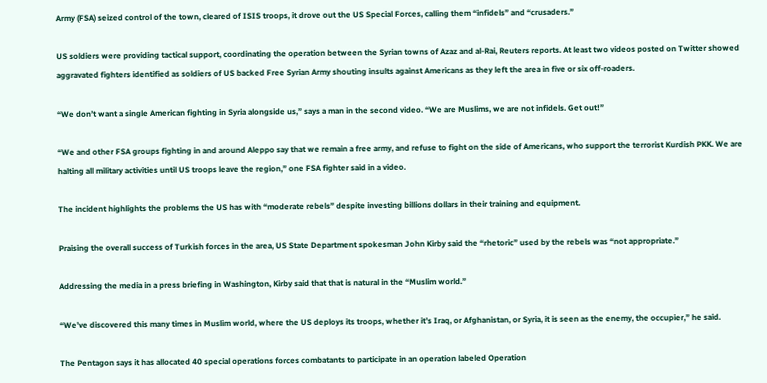Army (FSA) seized control of the town, cleared of ISIS troops, it drove out the US Special Forces, calling them “infidels” and “crusaders.”

US soldiers were providing tactical support, coordinating the operation between the Syrian towns of Azaz and al-Rai, Reuters reports. At least two videos posted on Twitter showed aggravated fighters identified as soldiers of US backed Free Syrian Army shouting insults against Americans as they left the area in five or six off-roaders.

“We don’t want a single American fighting in Syria alongside us,” says a man in the second video. “We are Muslims, we are not infidels. Get out!”

“We and other FSA groups fighting in and around Aleppo say that we remain a free army, and refuse to fight on the side of Americans, who support the terrorist Kurdish PKK. We are halting all military activities until US troops leave the region,” one FSA fighter said in a video.

The incident highlights the problems the US has with “moderate rebels” despite investing billions dollars in their training and equipment.

Praising the overall success of Turkish forces in the area, US State Department spokesman John Kirby said the “rhetoric” used by the rebels was “not appropriate.”

Addressing the media in a press briefing in Washington, Kirby said that that is natural in the “Muslim world.”

“We’ve discovered this many times in Muslim world, where the US deploys its troops, whether it’s Iraq, or Afghanistan, or Syria, it is seen as the enemy, the occupier,” he said.

The Pentagon says it has allocated 40 special operations forces combatants to participate in an operation labeled Operation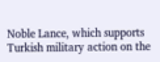Noble Lance, which supports Turkish military action on the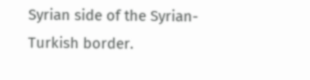Syrian side of the Syrian-Turkish border.